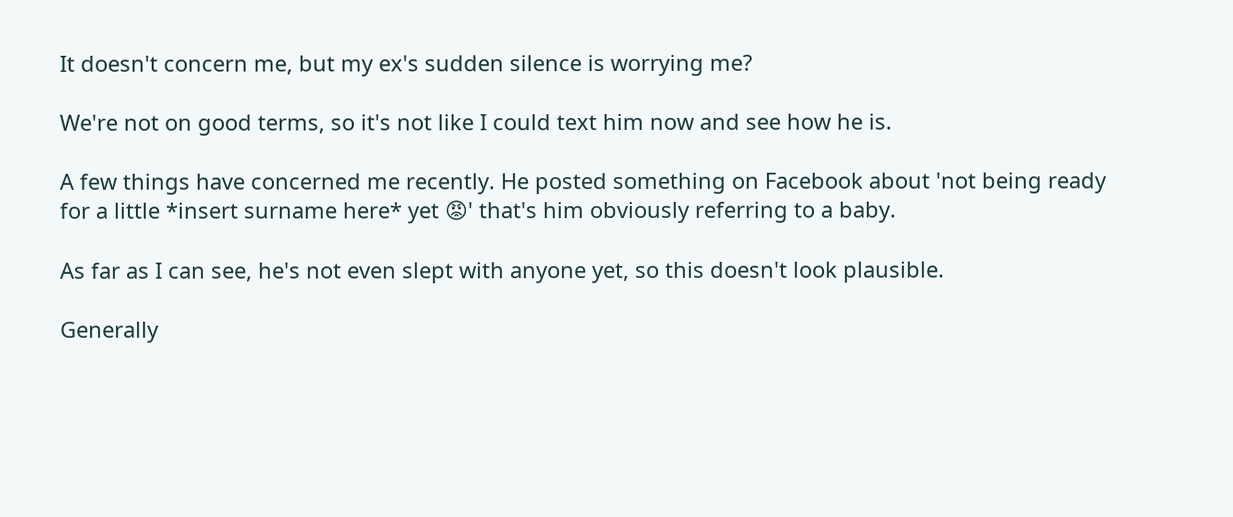It doesn't concern me, but my ex's sudden silence is worrying me?

We're not on good terms, so it's not like I could text him now and see how he is.

A few things have concerned me recently. He posted something on Facebook about 'not being ready for a little *insert surname here* yet 😡' that's him obviously referring to a baby.

As far as I can see, he's not even slept with anyone yet, so this doesn't look plausible.

Generally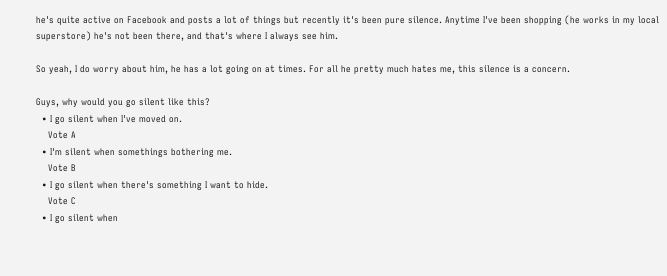he's quite active on Facebook and posts a lot of things but recently it's been pure silence. Anytime I've been shopping (he works in my local superstore) he's not been there, and that's where I always see him.

So yeah, I do worry about him, he has a lot going on at times. For all he pretty much hates me, this silence is a concern.

Guys, why would you go silent like this?
  • I go silent when I've moved on.
    Vote A
  • I'm silent when somethings bothering me.
    Vote B
  • I go silent when there's something I want to hide.
    Vote C
  • I go silent when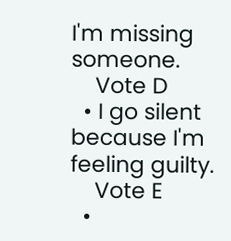I'm missing someone.
    Vote D
  • I go silent because I'm feeling guilty.
    Vote E
  •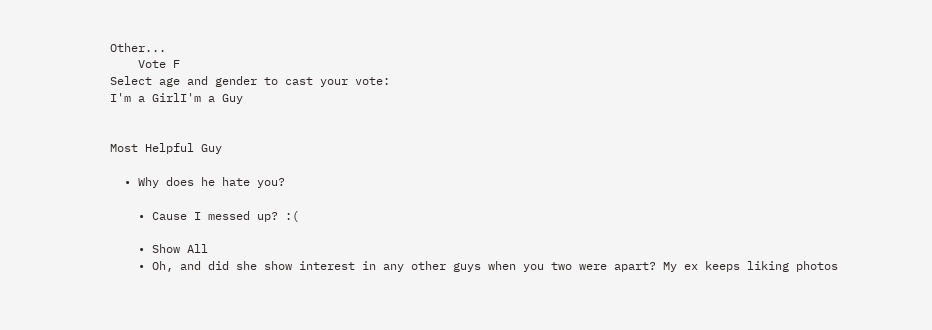Other...
    Vote F
Select age and gender to cast your vote:
I'm a GirlI'm a Guy


Most Helpful Guy

  • Why does he hate you?

    • Cause I messed up? :(

    • Show All
    • Oh, and did she show interest in any other guys when you two were apart? My ex keeps liking photos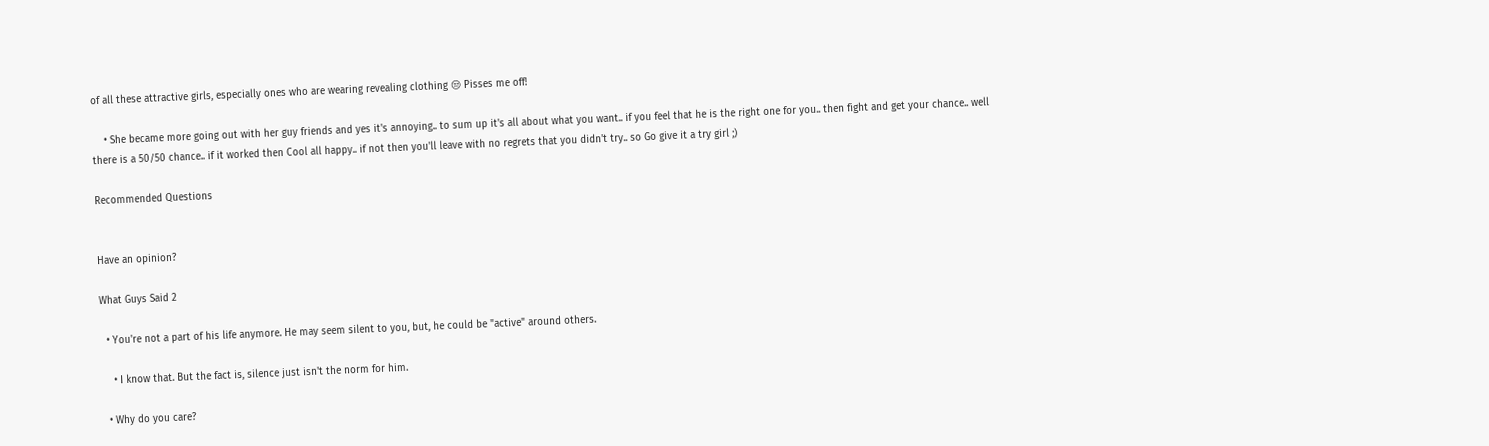of all these attractive girls, especially ones who are wearing revealing clothing 😒 Pisses me off!

    • She became more going out with her guy friends and yes it's annoying.. to sum up it's all about what you want.. if you feel that he is the right one for you.. then fight and get your chance.. well there is a 50/50 chance.. if it worked then Cool all happy.. if not then you'll leave with no regrets that you didn't try.. so Go give it a try girl ;)

Recommended Questions


Have an opinion?

What Guys Said 2

  • You're not a part of his life anymore. He may seem silent to you, but, he could be "active" around others.

    • I know that. But the fact is, silence just isn't the norm for him.

  • Why do you care?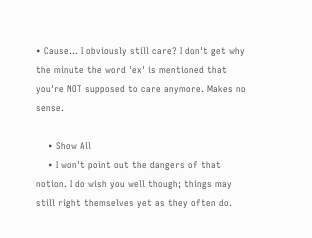• Cause... I obviously still care? I don't get why the minute the word 'ex' is mentioned that you're NOT supposed to care anymore. Makes no sense.

    • Show All
    • I won't point out the dangers of that notion. I do wish you well though; things may still right themselves yet as they often do.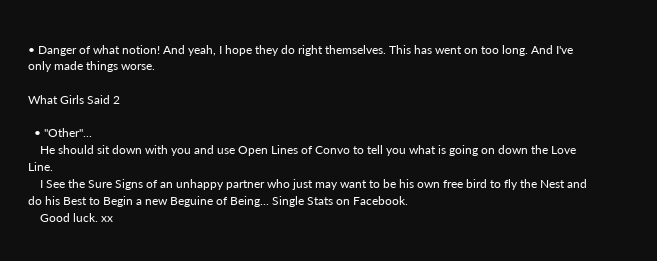• Danger of what notion! And yeah, I hope they do right themselves. This has went on too long. And I've only made things worse.

What Girls Said 2

  • "Other"...
    He should sit down with you and use Open Lines of Convo to tell you what is going on down the Love Line.
    I See the Sure Signs of an unhappy partner who just may want to be his own free bird to fly the Nest and do his Best to Begin a new Beguine of Being... Single Stats on Facebook.
    Good luck. xx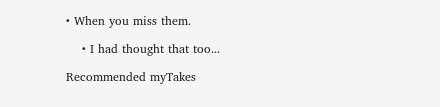• When you miss them.

    • I had thought that too...

Recommended myTakes